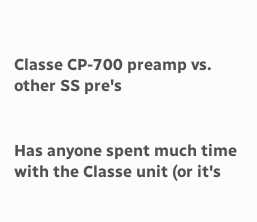Classe CP-700 preamp vs. other SS pre's


Has anyone spent much time with the Classe unit (or it's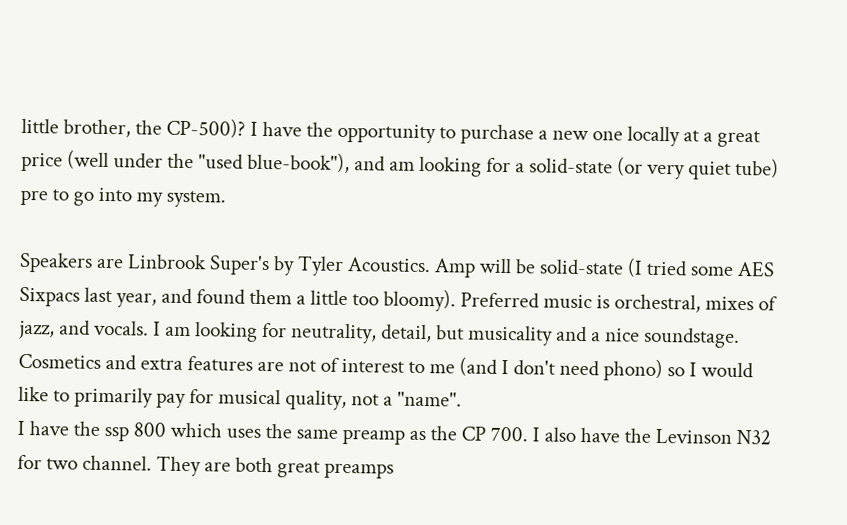little brother, the CP-500)? I have the opportunity to purchase a new one locally at a great price (well under the "used blue-book"), and am looking for a solid-state (or very quiet tube) pre to go into my system.

Speakers are Linbrook Super's by Tyler Acoustics. Amp will be solid-state (I tried some AES Sixpacs last year, and found them a little too bloomy). Preferred music is orchestral, mixes of jazz, and vocals. I am looking for neutrality, detail, but musicality and a nice soundstage. Cosmetics and extra features are not of interest to me (and I don't need phono) so I would like to primarily pay for musical quality, not a "name".
I have the ssp 800 which uses the same preamp as the CP 700. I also have the Levinson N32 for two channel. They are both great preamps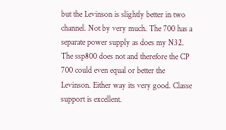but the Levinson is slightly better in two channel. Not by very much. The 700 has a separate power supply as does my N32. The ssp800 does not and therefore the CP 700 could even equal or better the Levinson. Either way its very good. Classe support is excellent.